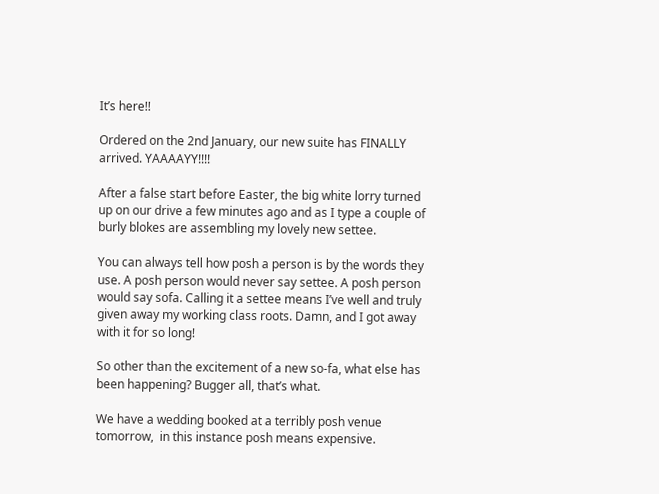It’s here!!

Ordered on the 2nd January, our new suite has FINALLY arrived. YAAAAYY!!!!

After a false start before Easter, the big white lorry turned up on our drive a few minutes ago and as I type a couple of burly blokes are assembling my lovely new settee.

You can always tell how posh a person is by the words they use. A posh person would never say settee. A posh person would say sofa. Calling it a settee means I’ve well and truly given away my working class roots. Damn, and I got away with it for so long!

So other than the excitement of a new so-fa, what else has been happening? Bugger all, that’s what.

We have a wedding booked at a terribly posh venue tomorrow,  in this instance posh means expensive.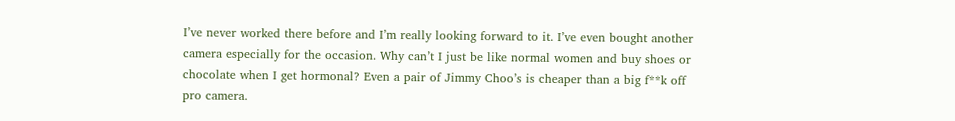I’ve never worked there before and I’m really looking forward to it. I’ve even bought another camera especially for the occasion. Why can’t I just be like normal women and buy shoes or chocolate when I get hormonal? Even a pair of Jimmy Choo’s is cheaper than a big f**k off pro camera.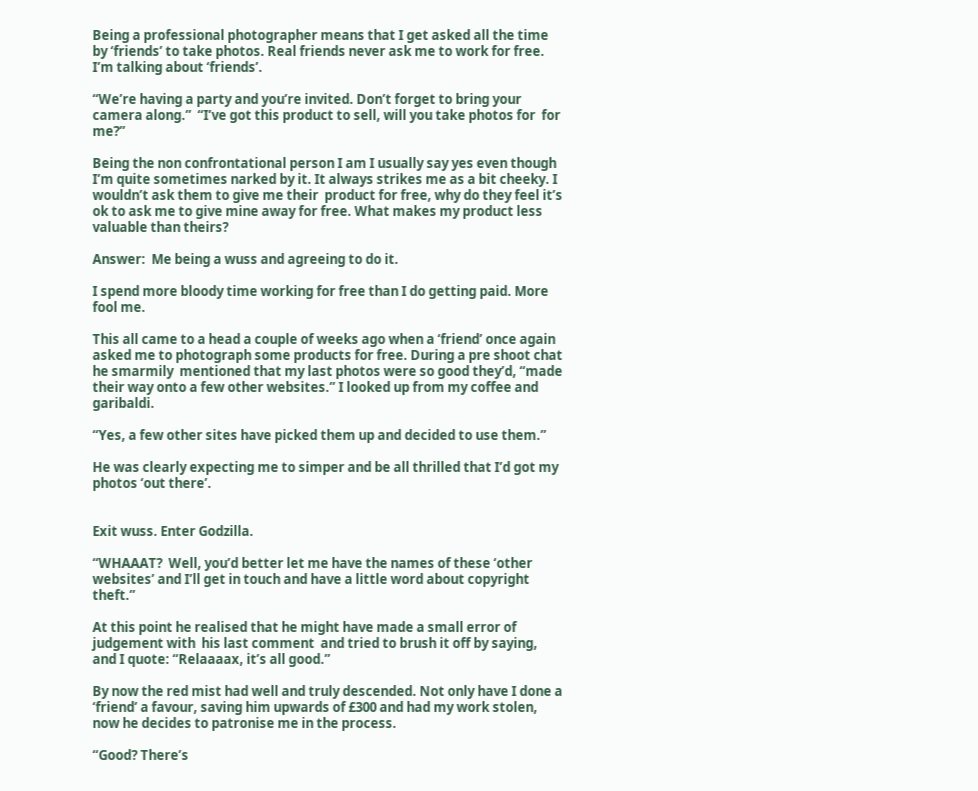Being a professional photographer means that I get asked all the time by ‘friends’ to take photos. Real friends never ask me to work for free. I’m talking about ‘friends’.

“We’re having a party and you’re invited. Don’t forget to bring your camera along.”  “I’ve got this product to sell, will you take photos for  for me?”

Being the non confrontational person I am I usually say yes even though I’m quite sometimes narked by it. It always strikes me as a bit cheeky. I wouldn’t ask them to give me their  product for free, why do they feel it’s ok to ask me to give mine away for free. What makes my product less valuable than theirs?

Answer:  Me being a wuss and agreeing to do it.

I spend more bloody time working for free than I do getting paid. More fool me.

This all came to a head a couple of weeks ago when a ‘friend’ once again asked me to photograph some products for free. During a pre shoot chat he smarmily  mentioned that my last photos were so good they’d, “made their way onto a few other websites.” I looked up from my coffee and garibaldi.

“Yes, a few other sites have picked them up and decided to use them.”

He was clearly expecting me to simper and be all thrilled that I’d got my photos ‘out there’.


Exit wuss. Enter Godzilla.

“WHAAAT?  Well, you’d better let me have the names of these ‘other websites’ and I’ll get in touch and have a little word about copyright theft.”

At this point he realised that he might have made a small error of judgement with  his last comment  and tried to brush it off by saying, and I quote: “Relaaaax, it’s all good.”

By now the red mist had well and truly descended. Not only have I done a ‘friend’ a favour, saving him upwards of £300 and had my work stolen, now he decides to patronise me in the process.

“Good? There’s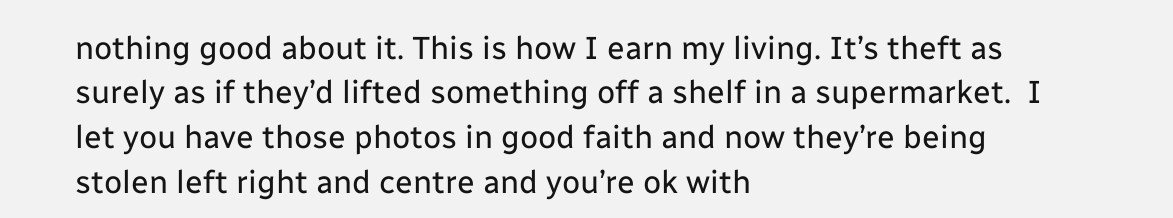nothing good about it. This is how I earn my living. It’s theft as surely as if they’d lifted something off a shelf in a supermarket.  I let you have those photos in good faith and now they’re being stolen left right and centre and you’re ok with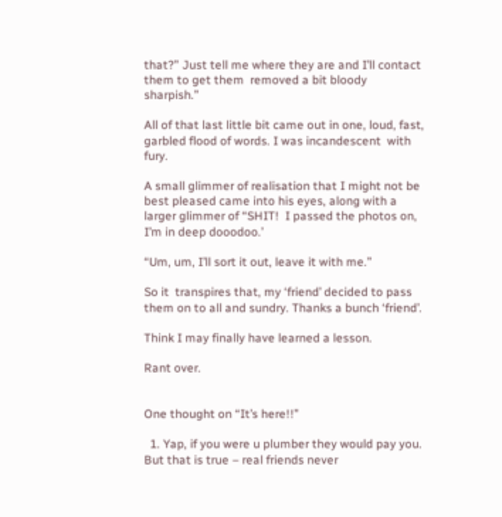that?” Just tell me where they are and I’ll contact them to get them  removed a bit bloody sharpish.”

All of that last little bit came out in one, loud, fast, garbled flood of words. I was incandescent  with fury.

A small glimmer of realisation that I might not be best pleased came into his eyes, along with a larger glimmer of “SHIT!  I passed the photos on, I’m in deep dooodoo.’

“Um, um, I’ll sort it out, leave it with me.”

So it  transpires that, my ‘friend’ decided to pass them on to all and sundry. Thanks a bunch ‘friend’.

Think I may finally have learned a lesson.

Rant over.


One thought on “It’s here!!”

  1. Yap, if you were u plumber they would pay you. But that is true – real friends never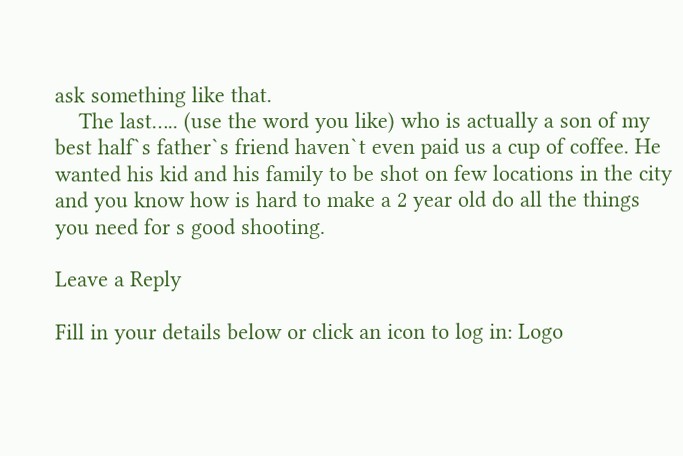ask something like that.
    The last….. (use the word you like) who is actually a son of my best half`s father`s friend haven`t even paid us a cup of coffee. He wanted his kid and his family to be shot on few locations in the city and you know how is hard to make a 2 year old do all the things you need for s good shooting.

Leave a Reply

Fill in your details below or click an icon to log in: Logo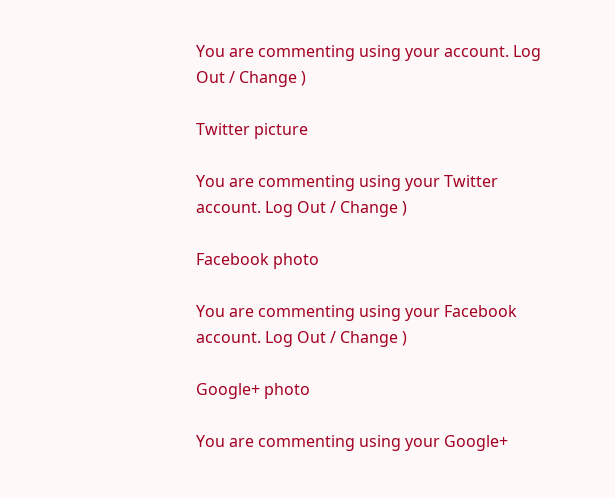You are commenting using your account. Log Out / Change )

Twitter picture

You are commenting using your Twitter account. Log Out / Change )

Facebook photo

You are commenting using your Facebook account. Log Out / Change )

Google+ photo

You are commenting using your Google+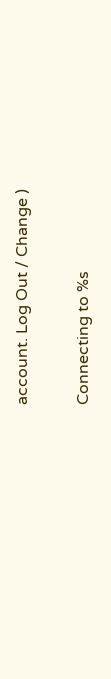account. Log Out / Change )

Connecting to %s